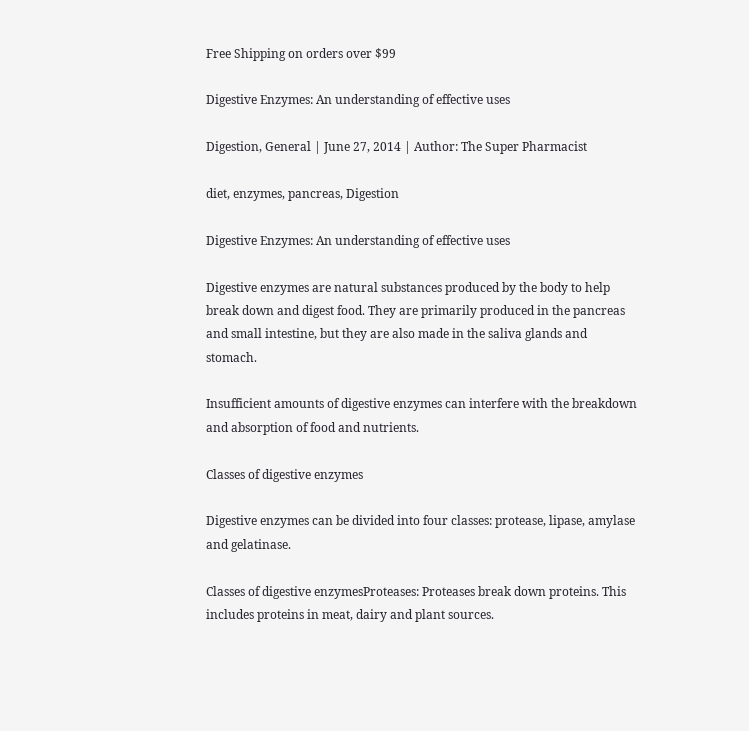Free Shipping on orders over $99

Digestive Enzymes: An understanding of effective uses

Digestion, General | June 27, 2014 | Author: The Super Pharmacist

diet, enzymes, pancreas, Digestion

Digestive Enzymes: An understanding of effective uses

Digestive enzymes are natural substances produced by the body to help break down and digest food. They are primarily produced in the pancreas and small intestine, but they are also made in the saliva glands and stomach.

Insufficient amounts of digestive enzymes can interfere with the breakdown and absorption of food and nutrients.

Classes of digestive enzymes

Digestive enzymes can be divided into four classes: protease, lipase, amylase and gelatinase.

Classes of digestive enzymesProteases: Proteases break down proteins. This includes proteins in meat, dairy and plant sources.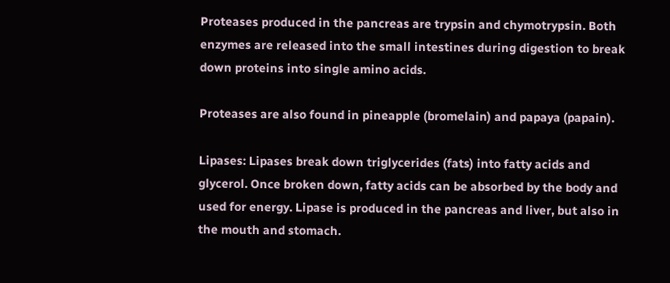Proteases produced in the pancreas are trypsin and chymotrypsin. Both enzymes are released into the small intestines during digestion to break down proteins into single amino acids.

Proteases are also found in pineapple (bromelain) and papaya (papain).

Lipases: Lipases break down triglycerides (fats) into fatty acids and glycerol. Once broken down, fatty acids can be absorbed by the body and used for energy. Lipase is produced in the pancreas and liver, but also in the mouth and stomach.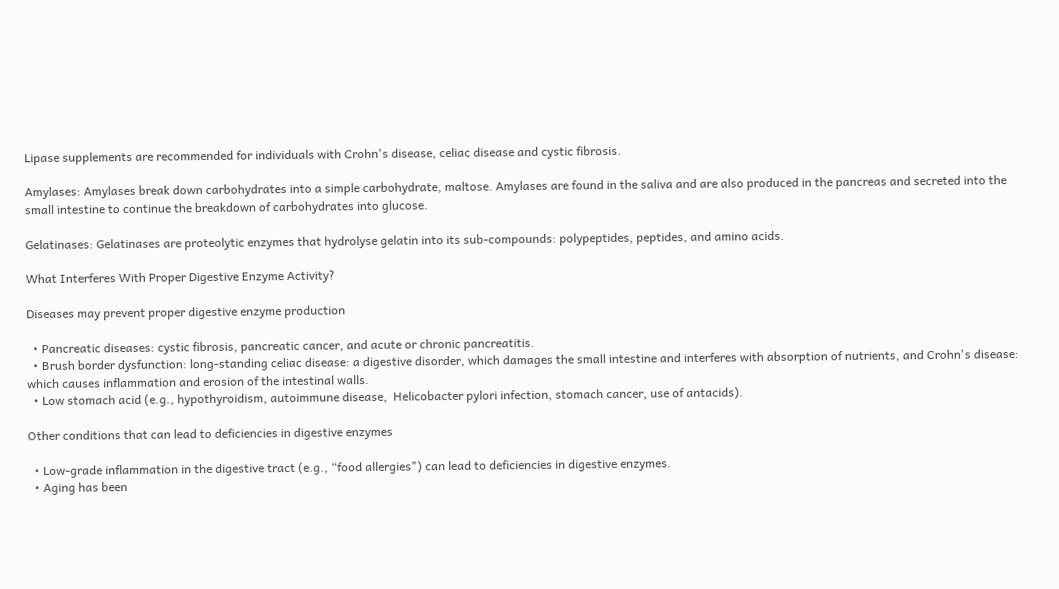Lipase supplements are recommended for individuals with Crohn's disease, celiac disease and cystic fibrosis.

Amylases: Amylases break down carbohydrates into a simple carbohydrate, maltose. Amylases are found in the saliva and are also produced in the pancreas and secreted into the small intestine to continue the breakdown of carbohydrates into glucose.

Gelatinases: Gelatinases are proteolytic enzymes that hydrolyse gelatin into its sub-compounds: polypeptides, peptides, and amino acids.

What Interferes With Proper Digestive Enzyme Activity?

Diseases may prevent proper digestive enzyme production

  • Pancreatic diseases: cystic fibrosis, pancreatic cancer, and acute or chronic pancreatitis.
  • Brush border dysfunction: long-standing celiac disease: a digestive disorder, which damages the small intestine and interferes with absorption of nutrients, and Crohn's disease: which causes inflammation and erosion of the intestinal walls.
  • Low stomach acid (e.g., hypothyroidism, autoimmune disease,  Helicobacter pylori infection, stomach cancer, use of antacids).

Other conditions that can lead to deficiencies in digestive enzymes

  • Low-grade inflammation in the digestive tract (e.g., “food allergies") can lead to deficiencies in digestive enzymes.
  • Aging has been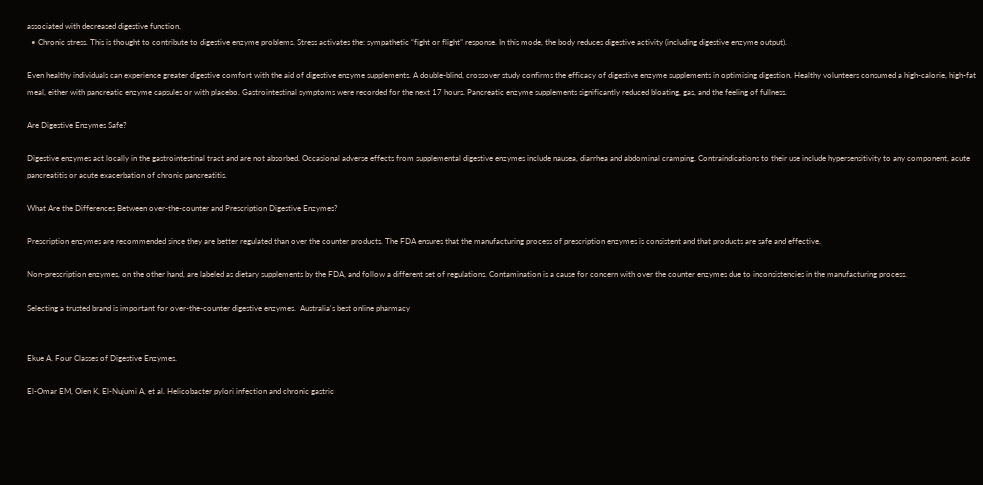associated with decreased digestive function.
  • Chronic stress. This is thought to contribute to digestive enzyme problems. Stress activates the: sympathetic “fight or flight” response. In this mode, the body reduces digestive activity (including digestive enzyme output).

Even healthy individuals can experience greater digestive comfort with the aid of digestive enzyme supplements. A double-blind, crossover study confirms the efficacy of digestive enzyme supplements in optimising digestion. Healthy volunteers consumed a high-calorie, high-fat meal, either with pancreatic enzyme capsules or with placebo. Gastrointestinal symptoms were recorded for the next 17 hours. Pancreatic enzyme supplements significantly reduced bloating, gas, and the feeling of fullness.

Are Digestive Enzymes Safe?

Digestive enzymes act locally in the gastrointestinal tract and are not absorbed. Occasional adverse effects from supplemental digestive enzymes include nausea, diarrhea and abdominal cramping. Contraindications to their use include hypersensitivity to any component, acute pancreatitis or acute exacerbation of chronic pancreatitis.

What Are the Differences Between over-the-counter and Prescription Digestive Enzymes?

Prescription enzymes are recommended since they are better regulated than over the counter products. The FDA ensures that the manufacturing process of prescription enzymes is consistent and that products are safe and effective.

Non-prescription enzymes, on the other hand, are labeled as dietary supplements by the FDA, and follow a different set of regulations. Contamination is a cause for concern with over the counter enzymes due to inconsistencies in the manufacturing process.

Selecting a trusted brand is important for over-the-counter digestive enzymes.  Australia's best online pharmacy


Ekue A. Four Classes of Digestive Enzymes.

El-Omar EM, Oien K, El-Nujumi A, et al. Helicobacter pylori infection and chronic gastric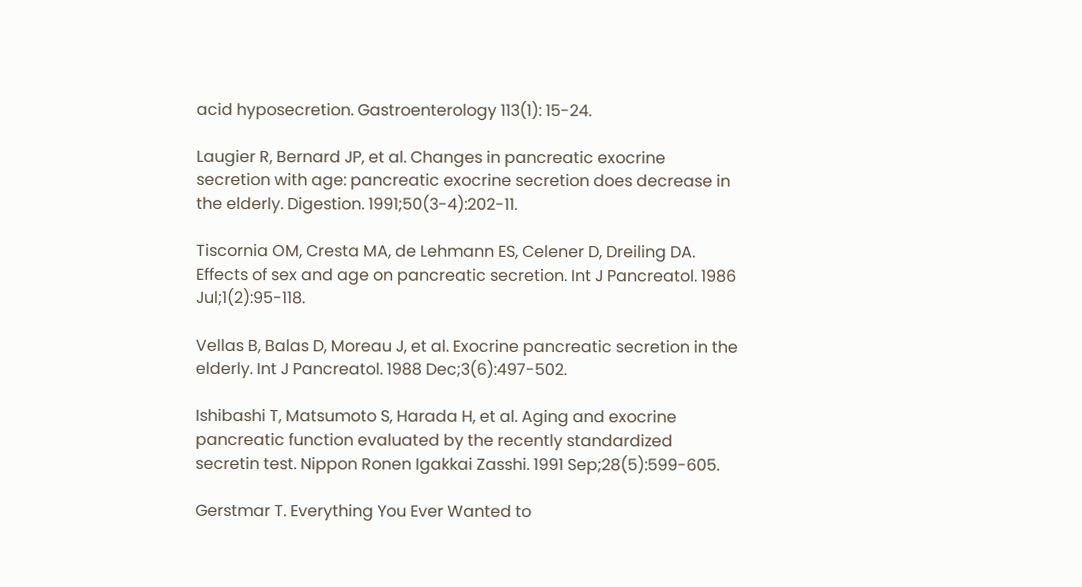acid hyposecretion. Gastroenterology 113(1): 15-24.

Laugier R, Bernard JP, et al. Changes in pancreatic exocrine secretion with age: pancreatic exocrine secretion does decrease in the elderly. Digestion. 1991;50(3-4):202-11.

Tiscornia OM, Cresta MA, de Lehmann ES, Celener D, Dreiling DA. Effects of sex and age on pancreatic secretion. Int J Pancreatol. 1986 Jul;1(2):95-118.

Vellas B, Balas D, Moreau J, et al. Exocrine pancreatic secretion in the elderly. Int J Pancreatol. 1988 Dec;3(6):497-502.

Ishibashi T, Matsumoto S, Harada H, et al. Aging and exocrine pancreatic function evaluated by the recently standardized secretin test. Nippon Ronen Igakkai Zasshi. 1991 Sep;28(5):599-605.

Gerstmar T. Everything You Ever Wanted to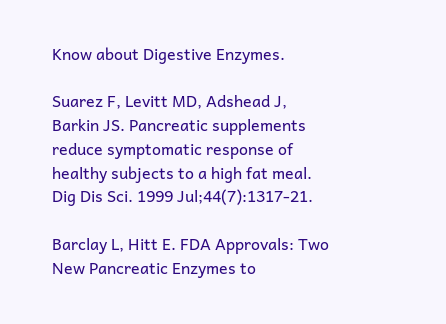Know about Digestive Enzymes.

Suarez F, Levitt MD, Adshead J, Barkin JS. Pancreatic supplements reduce symptomatic response of healthy subjects to a high fat meal. Dig Dis Sci. 1999 Jul;44(7):1317-21.

Barclay L, Hitt E. FDA Approvals: Two New Pancreatic Enzymes to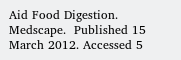Aid Food Digestion. Medscape.  Published 15 March 2012. Accessed 5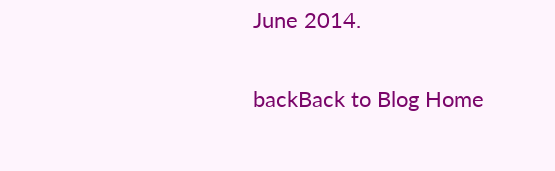June 2014.

backBack to Blog Home